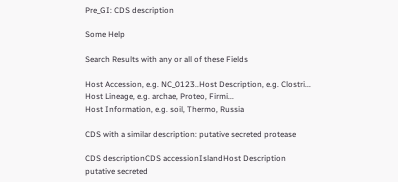Pre_GI: CDS description

Some Help

Search Results with any or all of these Fields

Host Accession, e.g. NC_0123..Host Description, e.g. Clostri...
Host Lineage, e.g. archae, Proteo, Firmi...
Host Information, e.g. soil, Thermo, Russia

CDS with a similar description: putative secreted protease

CDS descriptionCDS accessionIslandHost Description
putative secreted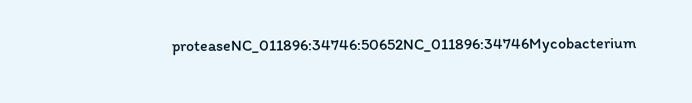proteaseNC_011896:34746:50652NC_011896:34746Mycobacterium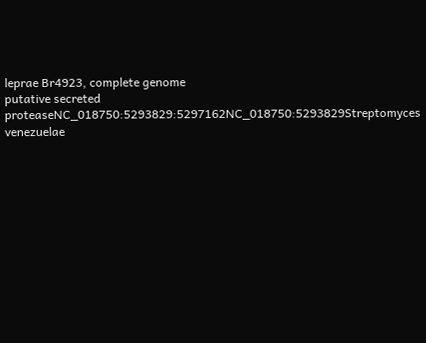leprae Br4923, complete genome
putative secreted proteaseNC_018750:5293829:5297162NC_018750:5293829Streptomyces venezuelae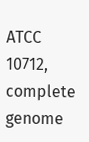ATCC 10712, complete genome